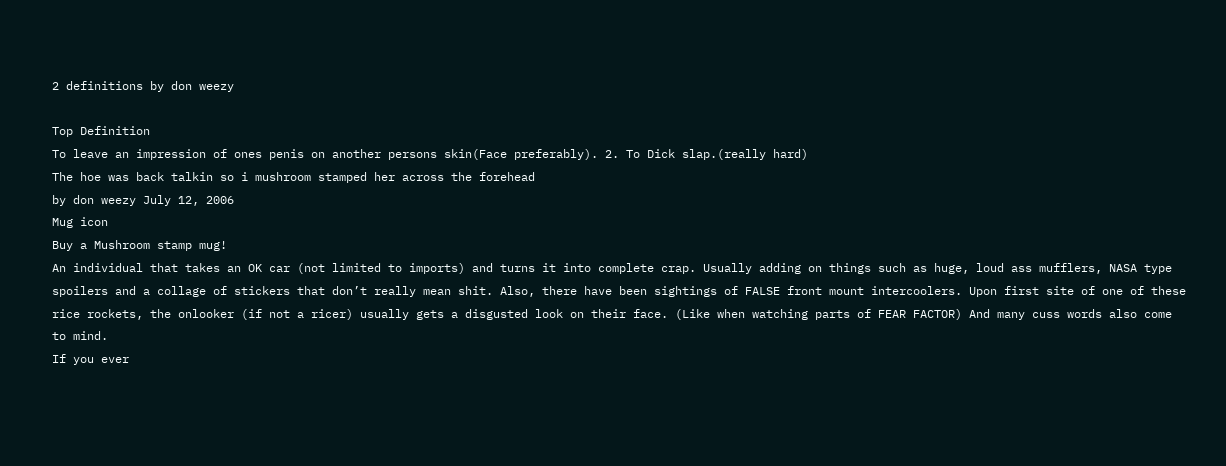2 definitions by don weezy

Top Definition
To leave an impression of ones penis on another persons skin(Face preferably). 2. To Dick slap.(really hard)
The hoe was back talkin so i mushroom stamped her across the forehead
by don weezy July 12, 2006
Mug icon
Buy a Mushroom stamp mug!
An individual that takes an OK car (not limited to imports) and turns it into complete crap. Usually adding on things such as huge, loud ass mufflers, NASA type spoilers and a collage of stickers that don’t really mean shit. Also, there have been sightings of FALSE front mount intercoolers. Upon first site of one of these rice rockets, the onlooker (if not a ricer) usually gets a disgusted look on their face. (Like when watching parts of FEAR FACTOR) And many cuss words also come to mind.
If you ever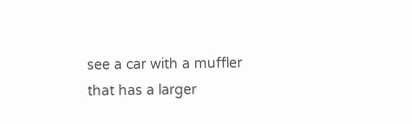see a car with a muffler that has a larger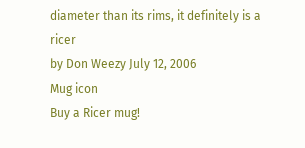diameter than its rims, it definitely is a ricer
by Don Weezy July 12, 2006
Mug icon
Buy a Ricer mug!